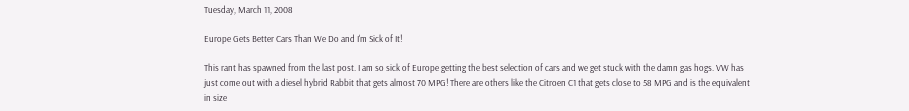Tuesday, March 11, 2008

Europe Gets Better Cars Than We Do and I'm Sick of It!

This rant has spawned from the last post. I am so sick of Europe getting the best selection of cars and we get stuck with the damn gas hogs. VW has just come out with a diesel hybrid Rabbit that gets almost 70 MPG! There are others like the Citroen C1 that gets close to 58 MPG and is the equivalent in size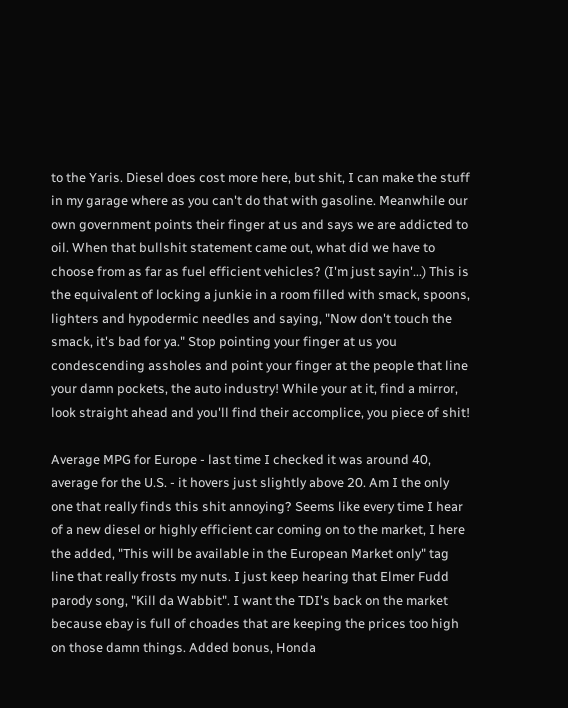to the Yaris. Diesel does cost more here, but shit, I can make the stuff in my garage where as you can't do that with gasoline. Meanwhile our own government points their finger at us and says we are addicted to oil. When that bullshit statement came out, what did we have to choose from as far as fuel efficient vehicles? (I'm just sayin'...) This is the equivalent of locking a junkie in a room filled with smack, spoons, lighters and hypodermic needles and saying, "Now don't touch the smack, it's bad for ya." Stop pointing your finger at us you condescending assholes and point your finger at the people that line your damn pockets, the auto industry! While your at it, find a mirror, look straight ahead and you'll find their accomplice, you piece of shit!

Average MPG for Europe - last time I checked it was around 40, average for the U.S. - it hovers just slightly above 20. Am I the only one that really finds this shit annoying? Seems like every time I hear of a new diesel or highly efficient car coming on to the market, I here the added, "This will be available in the European Market only" tag line that really frosts my nuts. I just keep hearing that Elmer Fudd parody song, "Kill da Wabbit". I want the TDI's back on the market because ebay is full of choades that are keeping the prices too high on those damn things. Added bonus, Honda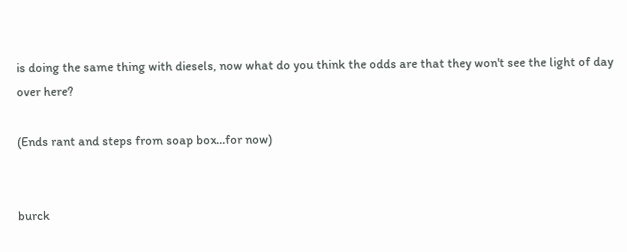is doing the same thing with diesels, now what do you think the odds are that they won't see the light of day over here?

(Ends rant and steps from soap box...for now)


burck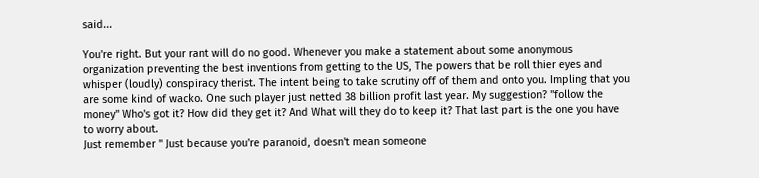said...

You're right. But your rant will do no good. Whenever you make a statement about some anonymous organization preventing the best inventions from getting to the US, The powers that be roll thier eyes and whisper (loudly) conspiracy therist. The intent being to take scrutiny off of them and onto you. Impling that you are some kind of wacko. One such player just netted 38 billion profit last year. My suggestion? "follow the money" Who's got it? How did they get it? And What will they do to keep it? That last part is the one you have to worry about.
Just remember " Just because you're paranoid, doesn't mean someone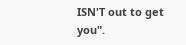ISN'T out to get you".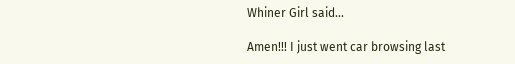Whiner Girl said...

Amen!!! I just went car browsing last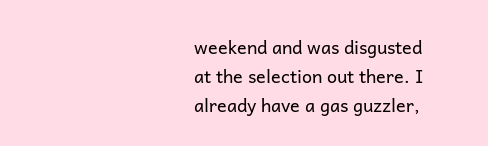weekend and was disgusted at the selection out there. I already have a gas guzzler,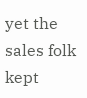yet the sales folk kept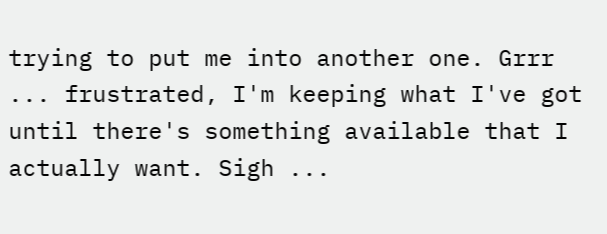trying to put me into another one. Grrr ... frustrated, I'm keeping what I've got until there's something available that I actually want. Sigh ...